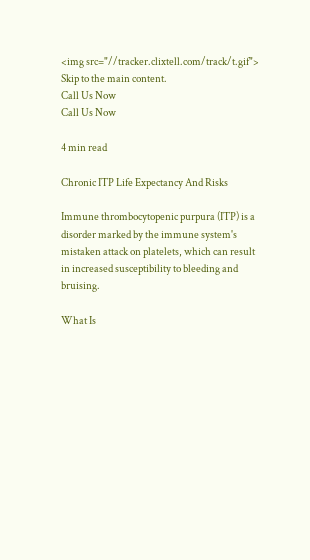<img src="//tracker.clixtell.com/track/t.gif">
Skip to the main content.
Call Us Now
Call Us Now

4 min read

Chronic ITP Life Expectancy And Risks

Immune thrombocytopenic purpura (ITP) is a disorder marked by the immune system's mistaken attack on platelets, which can result in increased susceptibility to bleeding and bruising.

What Is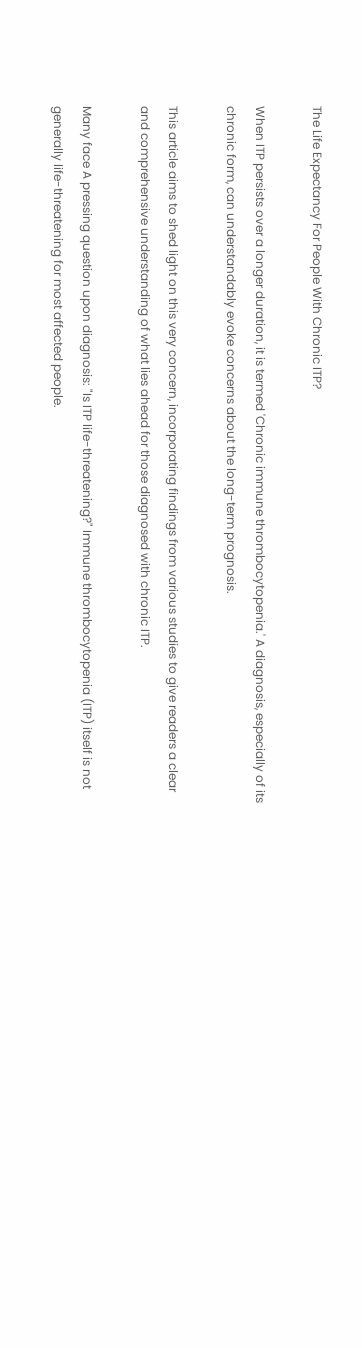The Life Expectancy For People With Chronic ITP?

When ITP persists over a longer duration, it is termed 'Chronic immune thrombocytopenia.' A diagnosis, especially of its chronic form, can understandably evoke concerns about the long-term prognosis.

This article aims to shed light on this very concern, incorporating findings from various studies to give readers a clear and comprehensive understanding of what lies ahead for those diagnosed with chronic ITP.

Many face A pressing question upon diagnosis: "Is ITP life-threatening?" Immune thrombocytopenia (ITP) itself is not generally life-threatening for most affected people.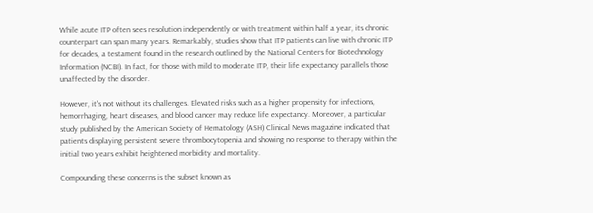While acute ITP often sees resolution independently or with treatment within half a year, its chronic counterpart can span many years. Remarkably, studies show that ITP patients can live with chronic ITP for decades, a testament found in the research outlined by the National Centers for Biotechnology Information (NCBI). In fact, for those with mild to moderate ITP, their life expectancy parallels those unaffected by the disorder.

However, it's not without its challenges. Elevated risks such as a higher propensity for infections, hemorrhaging, heart diseases, and blood cancer may reduce life expectancy. Moreover, a particular study published by the American Society of Hematology (ASH) Clinical News magazine indicated that patients displaying persistent severe thrombocytopenia and showing no response to therapy within the initial two years exhibit heightened morbidity and mortality.

Compounding these concerns is the subset known as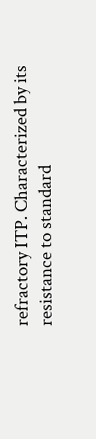refractory ITP. Characterized by its resistance to standard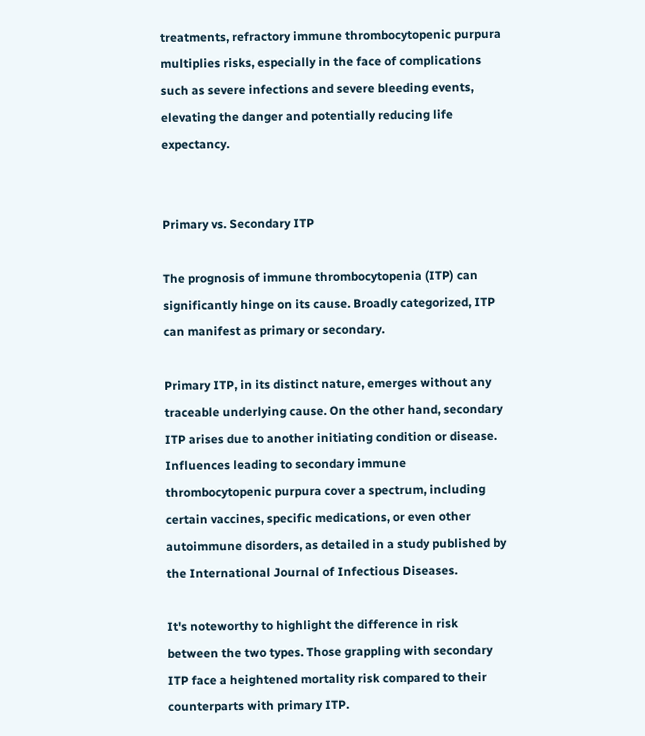treatments, refractory immune thrombocytopenic purpura multiplies risks, especially in the face of complications such as severe infections and severe bleeding events, elevating the danger and potentially reducing life expectancy.


Primary vs. Secondary ITP

The prognosis of immune thrombocytopenia (ITP) can significantly hinge on its cause. Broadly categorized, ITP can manifest as primary or secondary.

Primary ITP, in its distinct nature, emerges without any traceable underlying cause. On the other hand, secondary ITP arises due to another initiating condition or disease.
Influences leading to secondary immune thrombocytopenic purpura cover a spectrum, including certain vaccines, specific medications, or even other autoimmune disorders, as detailed in a study published by the International Journal of Infectious Diseases.

It's noteworthy to highlight the difference in risk between the two types. Those grappling with secondary ITP face a heightened mortality risk compared to their counterparts with primary ITP.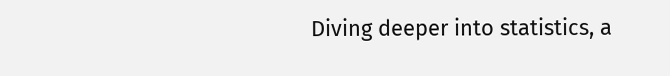Diving deeper into statistics, a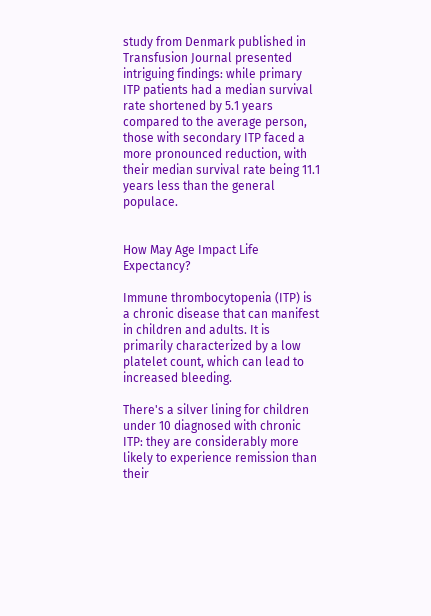study from Denmark published in Transfusion Journal presented intriguing findings: while primary ITP patients had a median survival rate shortened by 5.1 years compared to the average person, those with secondary ITP faced a more pronounced reduction, with their median survival rate being 11.1 years less than the general populace.


How May Age Impact Life Expectancy?

Immune thrombocytopenia (ITP) is a chronic disease that can manifest in children and adults. It is primarily characterized by a low platelet count, which can lead to increased bleeding.

There's a silver lining for children under 10 diagnosed with chronic ITP: they are considerably more likely to experience remission than their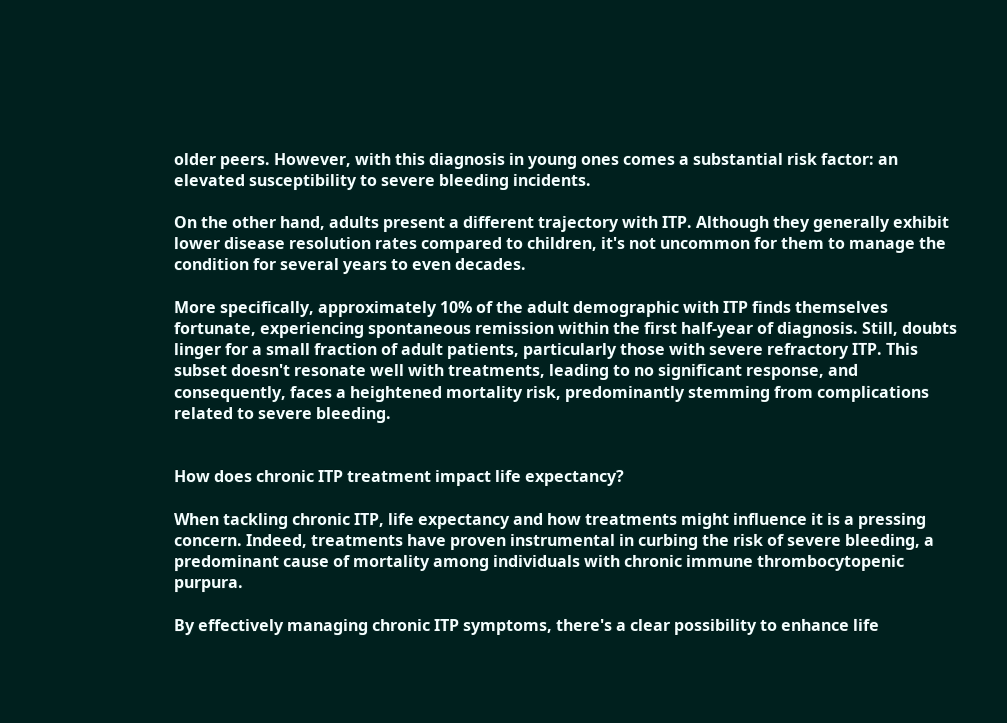older peers. However, with this diagnosis in young ones comes a substantial risk factor: an elevated susceptibility to severe bleeding incidents.

On the other hand, adults present a different trajectory with ITP. Although they generally exhibit lower disease resolution rates compared to children, it's not uncommon for them to manage the condition for several years to even decades.

More specifically, approximately 10% of the adult demographic with ITP finds themselves fortunate, experiencing spontaneous remission within the first half-year of diagnosis. Still, doubts linger for a small fraction of adult patients, particularly those with severe refractory ITP. This subset doesn't resonate well with treatments, leading to no significant response, and consequently, faces a heightened mortality risk, predominantly stemming from complications related to severe bleeding.


How does chronic ITP treatment impact life expectancy?

When tackling chronic ITP, life expectancy and how treatments might influence it is a pressing concern. Indeed, treatments have proven instrumental in curbing the risk of severe bleeding, a predominant cause of mortality among individuals with chronic immune thrombocytopenic purpura.

By effectively managing chronic ITP symptoms, there's a clear possibility to enhance life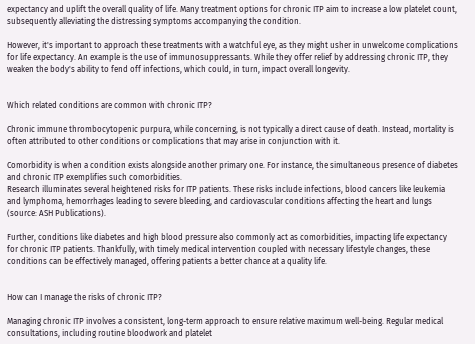expectancy and uplift the overall quality of life. Many treatment options for chronic ITP aim to increase a low platelet count, subsequently alleviating the distressing symptoms accompanying the condition.

However, it's important to approach these treatments with a watchful eye, as they might usher in unwelcome complications for life expectancy. An example is the use of immunosuppressants. While they offer relief by addressing chronic ITP, they weaken the body's ability to fend off infections, which could, in turn, impact overall longevity.


Which related conditions are common with chronic ITP?

Chronic immune thrombocytopenic purpura, while concerning, is not typically a direct cause of death. Instead, mortality is often attributed to other conditions or complications that may arise in conjunction with it.

Comorbidity is when a condition exists alongside another primary one. For instance, the simultaneous presence of diabetes and chronic ITP exemplifies such comorbidities.
Research illuminates several heightened risks for ITP patients. These risks include infections, blood cancers like leukemia and lymphoma, hemorrhages leading to severe bleeding, and cardiovascular conditions affecting the heart and lungs (source: ASH Publications).

Further, conditions like diabetes and high blood pressure also commonly act as comorbidities, impacting life expectancy for chronic ITP patients. Thankfully, with timely medical intervention coupled with necessary lifestyle changes, these conditions can be effectively managed, offering patients a better chance at a quality life.


How can I manage the risks of chronic ITP?

Managing chronic ITP involves a consistent, long-term approach to ensure relative maximum well-being. Regular medical consultations, including routine bloodwork and platelet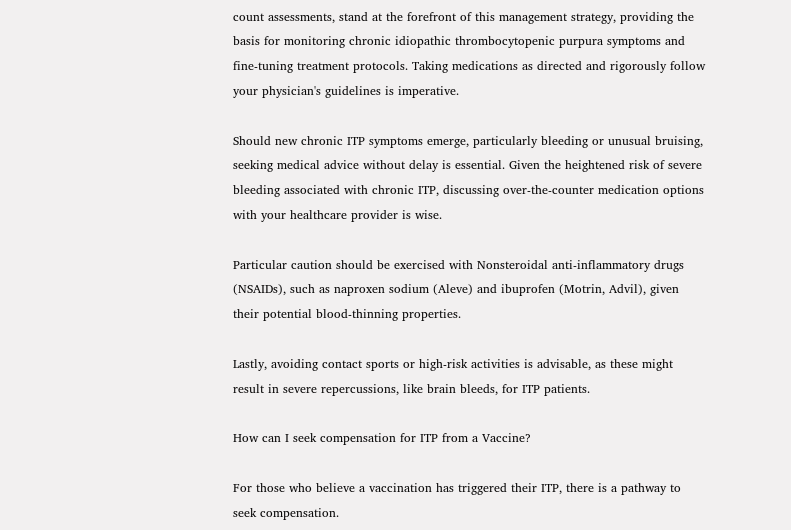count assessments, stand at the forefront of this management strategy, providing the basis for monitoring chronic idiopathic thrombocytopenic purpura symptoms and fine-tuning treatment protocols. Taking medications as directed and rigorously follow your physician's guidelines is imperative.

Should new chronic ITP symptoms emerge, particularly bleeding or unusual bruising, seeking medical advice without delay is essential. Given the heightened risk of severe bleeding associated with chronic ITP, discussing over-the-counter medication options with your healthcare provider is wise.

Particular caution should be exercised with Nonsteroidal anti-inflammatory drugs (NSAIDs), such as naproxen sodium (Aleve) and ibuprofen (Motrin, Advil), given their potential blood-thinning properties.

Lastly, avoiding contact sports or high-risk activities is advisable, as these might result in severe repercussions, like brain bleeds, for ITP patients.

How can I seek compensation for ITP from a Vaccine?

For those who believe a vaccination has triggered their ITP, there is a pathway to seek compensation.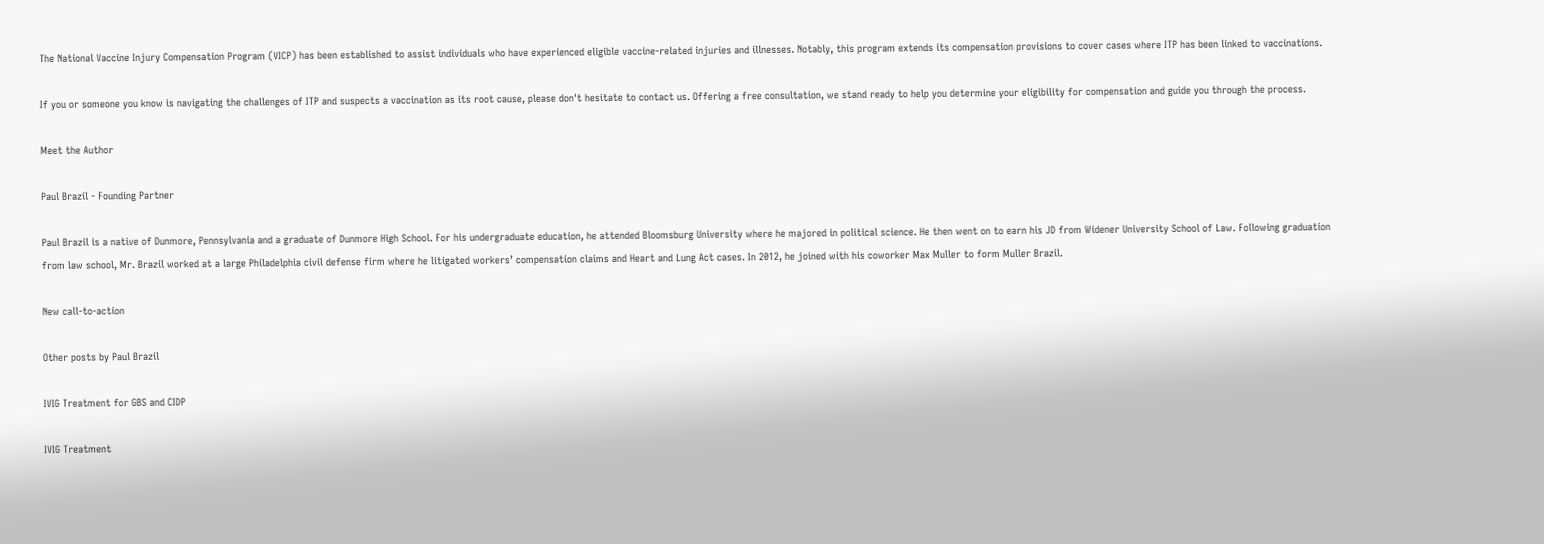The National Vaccine Injury Compensation Program (VICP) has been established to assist individuals who have experienced eligible vaccine-related injuries and illnesses. Notably, this program extends its compensation provisions to cover cases where ITP has been linked to vaccinations.

If you or someone you know is navigating the challenges of ITP and suspects a vaccination as its root cause, please don't hesitate to contact us. Offering a free consultation, we stand ready to help you determine your eligibility for compensation and guide you through the process.

Meet the Author

Paul Brazil - Founding Partner

Paul Brazil is a native of Dunmore, Pennsylvania and a graduate of Dunmore High School. For his undergraduate education, he attended Bloomsburg University where he majored in political science. He then went on to earn his JD from Widener University School of Law. Following graduation from law school, Mr. Brazil worked at a large Philadelphia civil defense firm where he litigated workers’ compensation claims and Heart and Lung Act cases. In 2012, he joined with his coworker Max Muller to form Muller Brazil.

New call-to-action

Other posts by Paul Brazil

IVIG Treatment for GBS and CIDP

IVIG Treatment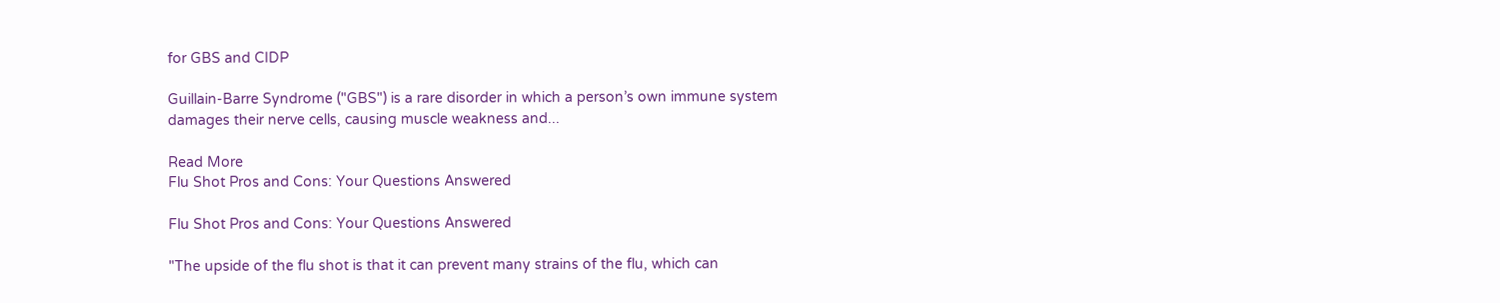for GBS and CIDP

Guillain-Barre Syndrome ("GBS") is a rare disorder in which a person’s own immune system damages their nerve cells, causing muscle weakness and...

Read More
Flu Shot Pros and Cons: Your Questions Answered

Flu Shot Pros and Cons: Your Questions Answered

"The upside of the flu shot is that it can prevent many strains of the flu, which can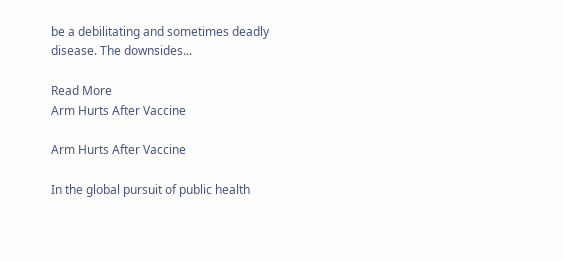be a debilitating and sometimes deadly disease. The downsides...

Read More
Arm Hurts After Vaccine

Arm Hurts After Vaccine

In the global pursuit of public health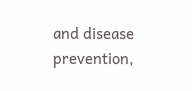and disease prevention,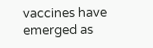vaccines have emerged as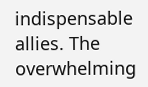indispensable allies. The overwhelming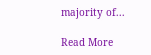majority of...

Read More